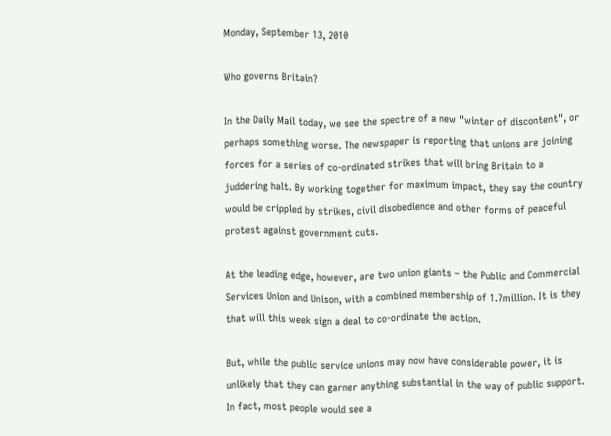Monday, September 13, 2010

Who governs Britain?

In the Daily Mail today, we see the spectre of a new "winter of discontent", or perhaps something worse. The newspaper is reporting that unions are joining forces for a series of co-ordinated strikes that will bring Britain to a juddering halt. By working together for maximum impact, they say the country would be crippled by strikes, civil disobedience and other forms of peaceful protest against government cuts.

At the leading edge, however, are two union giants – the Public and Commercial Services Union and Unison, with a combined membership of 1.7million. It is they that will this week sign a deal to co-ordinate the action.

But, while the public service unions may now have considerable power, it is unlikely that they can garner anything substantial in the way of public support. In fact, most people would see a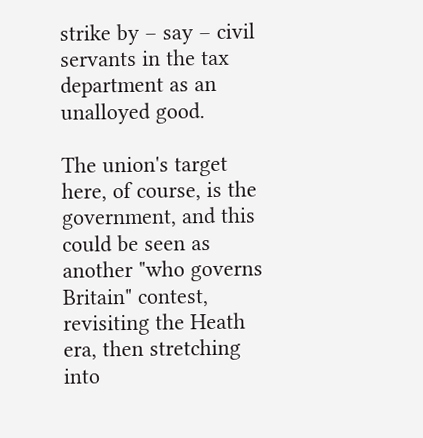strike by – say – civil servants in the tax department as an unalloyed good.

The union's target here, of course, is the government, and this could be seen as another "who governs Britain" contest, revisiting the Heath era, then stretching into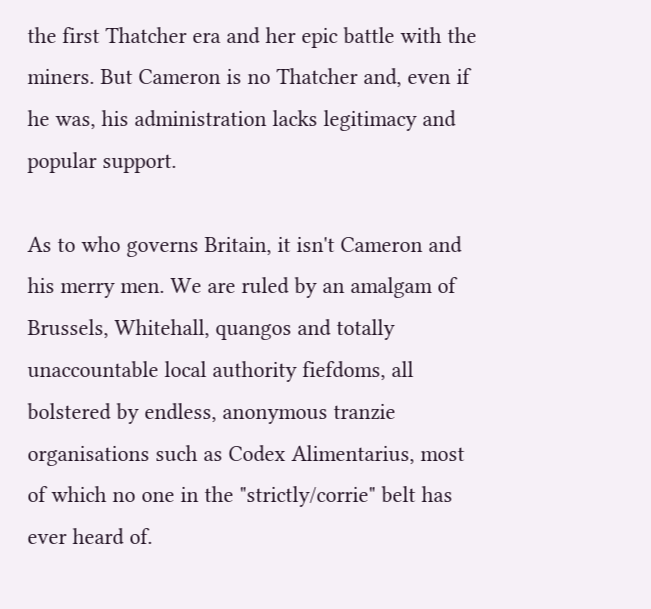the first Thatcher era and her epic battle with the miners. But Cameron is no Thatcher and, even if he was, his administration lacks legitimacy and popular support.

As to who governs Britain, it isn't Cameron and his merry men. We are ruled by an amalgam of Brussels, Whitehall, quangos and totally unaccountable local authority fiefdoms, all bolstered by endless, anonymous tranzie organisations such as Codex Alimentarius, most of which no one in the "strictly/corrie" belt has ever heard of.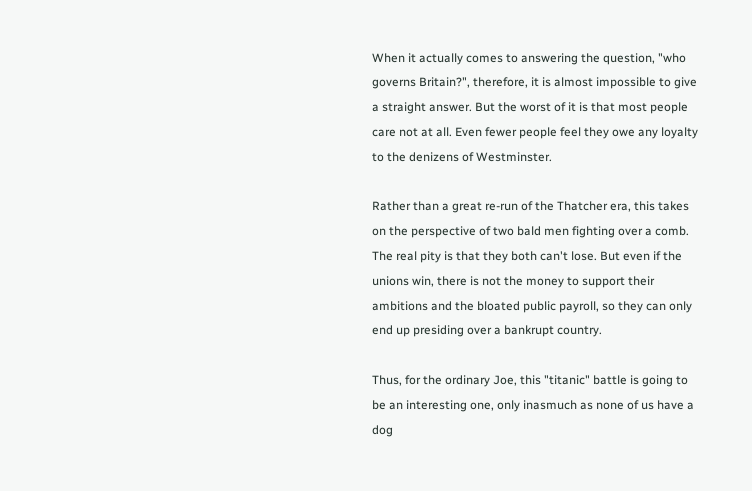When it actually comes to answering the question, "who governs Britain?", therefore, it is almost impossible to give a straight answer. But the worst of it is that most people care not at all. Even fewer people feel they owe any loyalty to the denizens of Westminster.

Rather than a great re-run of the Thatcher era, this takes on the perspective of two bald men fighting over a comb. The real pity is that they both can't lose. But even if the unions win, there is not the money to support their ambitions and the bloated public payroll, so they can only end up presiding over a bankrupt country.

Thus, for the ordinary Joe, this "titanic" battle is going to be an interesting one, only inasmuch as none of us have a dog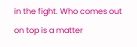in the fight. Who comes out on top is a matter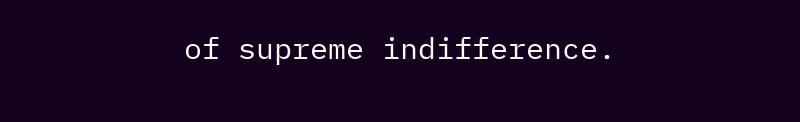of supreme indifference.